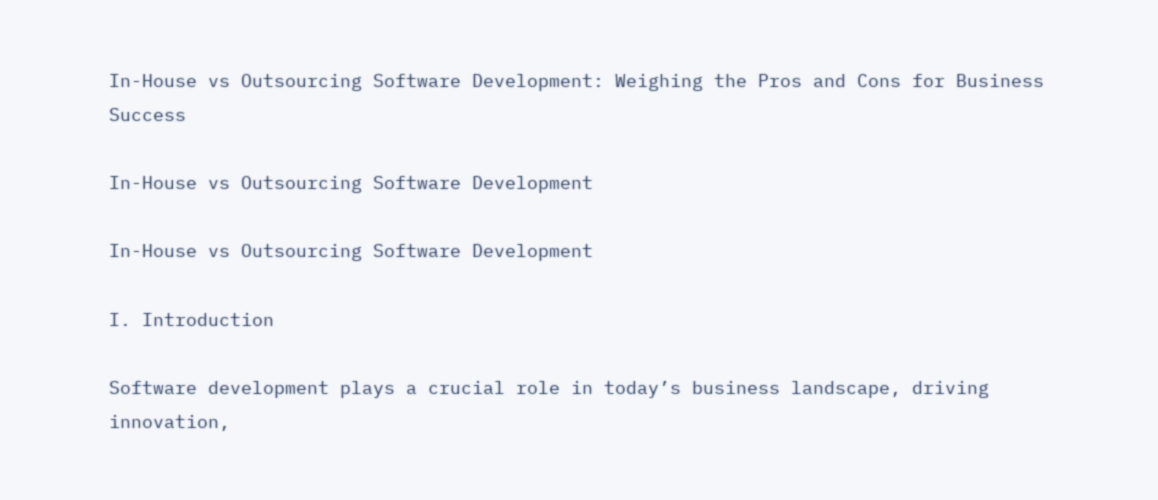In-House vs Outsourcing Software Development: Weighing the Pros and Cons for Business Success

In-House vs Outsourcing Software Development

In-House vs Outsourcing Software Development

I. Introduction

Software development plays a crucial role in today’s business landscape, driving innovation,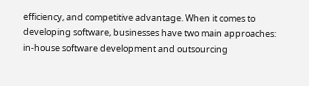efficiency, and competitive advantage. When it comes to developing software, businesses have two main approaches: in-house software development and outsourcing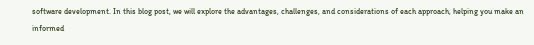software development. In this blog post, we will explore the advantages, challenges, and considerations of each approach, helping you make an informed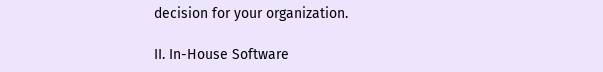decision for your organization.

II. In-House Software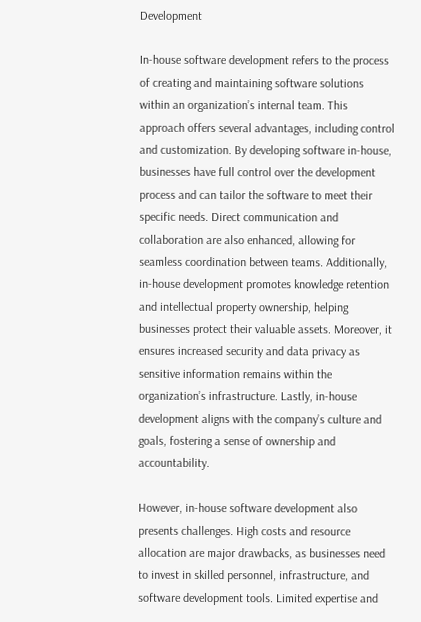Development

In-house software development refers to the process of creating and maintaining software solutions within an organization’s internal team. This approach offers several advantages, including control and customization. By developing software in-house, businesses have full control over the development process and can tailor the software to meet their specific needs. Direct communication and collaboration are also enhanced, allowing for seamless coordination between teams. Additionally, in-house development promotes knowledge retention and intellectual property ownership, helping businesses protect their valuable assets. Moreover, it ensures increased security and data privacy as sensitive information remains within the organization’s infrastructure. Lastly, in-house development aligns with the company’s culture and goals, fostering a sense of ownership and accountability.

However, in-house software development also presents challenges. High costs and resource allocation are major drawbacks, as businesses need to invest in skilled personnel, infrastructure, and software development tools. Limited expertise and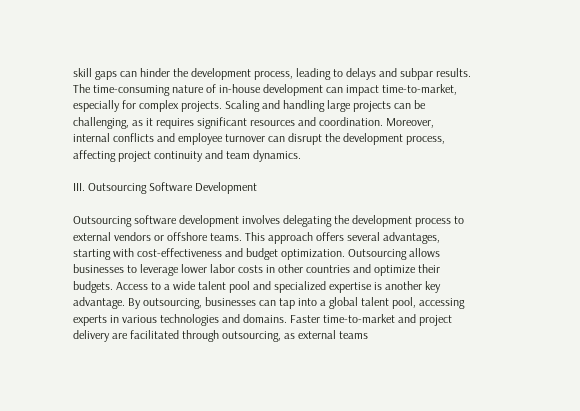skill gaps can hinder the development process, leading to delays and subpar results. The time-consuming nature of in-house development can impact time-to-market, especially for complex projects. Scaling and handling large projects can be challenging, as it requires significant resources and coordination. Moreover, internal conflicts and employee turnover can disrupt the development process, affecting project continuity and team dynamics.

III. Outsourcing Software Development

Outsourcing software development involves delegating the development process to external vendors or offshore teams. This approach offers several advantages, starting with cost-effectiveness and budget optimization. Outsourcing allows businesses to leverage lower labor costs in other countries and optimize their budgets. Access to a wide talent pool and specialized expertise is another key advantage. By outsourcing, businesses can tap into a global talent pool, accessing experts in various technologies and domains. Faster time-to-market and project delivery are facilitated through outsourcing, as external teams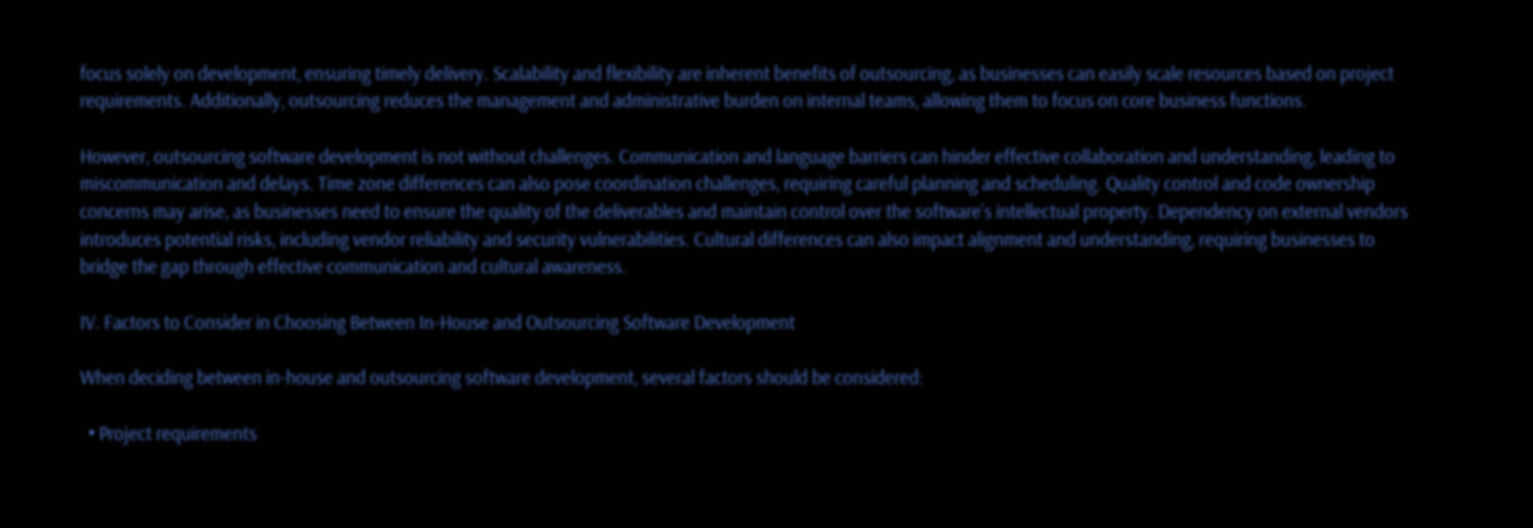focus solely on development, ensuring timely delivery. Scalability and flexibility are inherent benefits of outsourcing, as businesses can easily scale resources based on project requirements. Additionally, outsourcing reduces the management and administrative burden on internal teams, allowing them to focus on core business functions.

However, outsourcing software development is not without challenges. Communication and language barriers can hinder effective collaboration and understanding, leading to miscommunication and delays. Time zone differences can also pose coordination challenges, requiring careful planning and scheduling. Quality control and code ownership concerns may arise, as businesses need to ensure the quality of the deliverables and maintain control over the software’s intellectual property. Dependency on external vendors introduces potential risks, including vendor reliability and security vulnerabilities. Cultural differences can also impact alignment and understanding, requiring businesses to bridge the gap through effective communication and cultural awareness.

IV. Factors to Consider in Choosing Between In-House and Outsourcing Software Development

When deciding between in-house and outsourcing software development, several factors should be considered:

  • Project requirements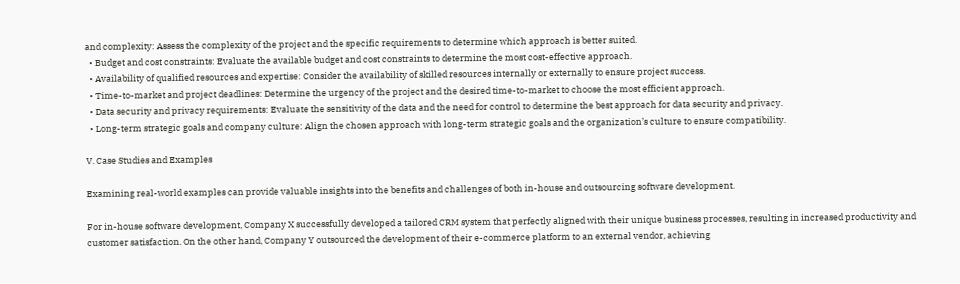and complexity: Assess the complexity of the project and the specific requirements to determine which approach is better suited.
  • Budget and cost constraints: Evaluate the available budget and cost constraints to determine the most cost-effective approach.
  • Availability of qualified resources and expertise: Consider the availability of skilled resources internally or externally to ensure project success.
  • Time-to-market and project deadlines: Determine the urgency of the project and the desired time-to-market to choose the most efficient approach.
  • Data security and privacy requirements: Evaluate the sensitivity of the data and the need for control to determine the best approach for data security and privacy.
  • Long-term strategic goals and company culture: Align the chosen approach with long-term strategic goals and the organization’s culture to ensure compatibility.

V. Case Studies and Examples

Examining real-world examples can provide valuable insights into the benefits and challenges of both in-house and outsourcing software development.

For in-house software development, Company X successfully developed a tailored CRM system that perfectly aligned with their unique business processes, resulting in increased productivity and customer satisfaction. On the other hand, Company Y outsourced the development of their e-commerce platform to an external vendor, achieving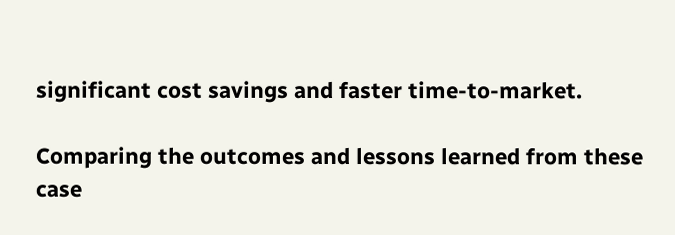significant cost savings and faster time-to-market.

Comparing the outcomes and lessons learned from these case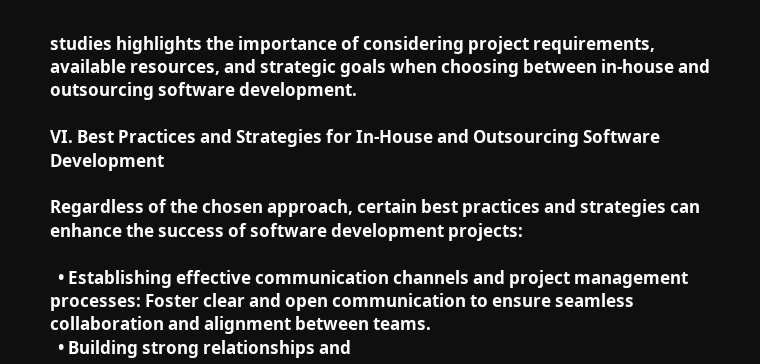studies highlights the importance of considering project requirements, available resources, and strategic goals when choosing between in-house and outsourcing software development.

VI. Best Practices and Strategies for In-House and Outsourcing Software Development

Regardless of the chosen approach, certain best practices and strategies can enhance the success of software development projects:

  • Establishing effective communication channels and project management processes: Foster clear and open communication to ensure seamless collaboration and alignment between teams.
  • Building strong relationships and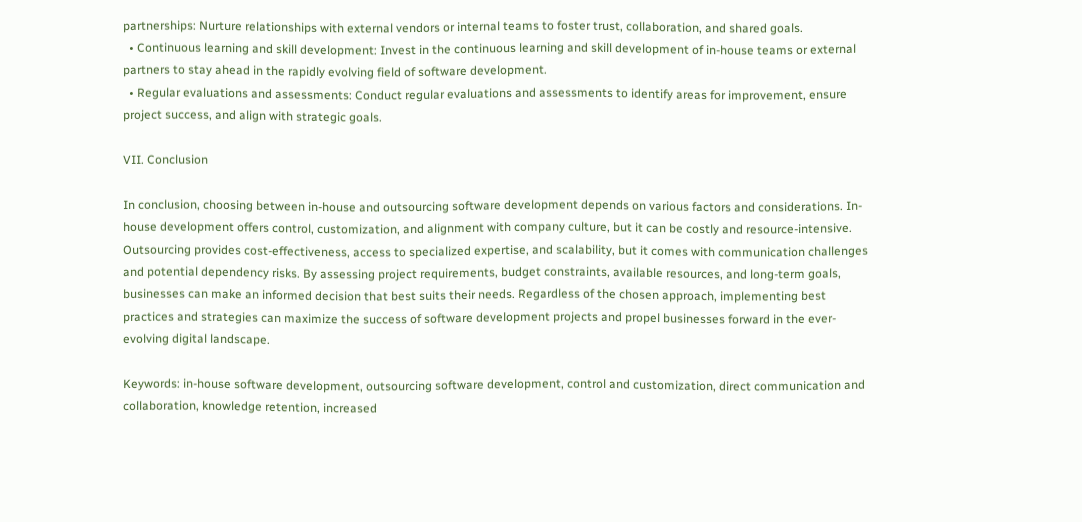partnerships: Nurture relationships with external vendors or internal teams to foster trust, collaboration, and shared goals.
  • Continuous learning and skill development: Invest in the continuous learning and skill development of in-house teams or external partners to stay ahead in the rapidly evolving field of software development.
  • Regular evaluations and assessments: Conduct regular evaluations and assessments to identify areas for improvement, ensure project success, and align with strategic goals.

VII. Conclusion

In conclusion, choosing between in-house and outsourcing software development depends on various factors and considerations. In-house development offers control, customization, and alignment with company culture, but it can be costly and resource-intensive. Outsourcing provides cost-effectiveness, access to specialized expertise, and scalability, but it comes with communication challenges and potential dependency risks. By assessing project requirements, budget constraints, available resources, and long-term goals, businesses can make an informed decision that best suits their needs. Regardless of the chosen approach, implementing best practices and strategies can maximize the success of software development projects and propel businesses forward in the ever-evolving digital landscape.

Keywords: in-house software development, outsourcing software development, control and customization, direct communication and collaboration, knowledge retention, increased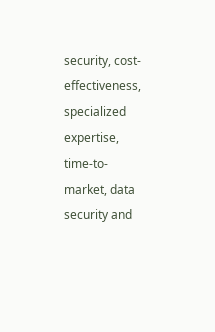security, cost-effectiveness, specialized expertise, time-to-market, data security and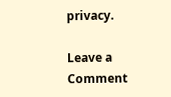privacy.

Leave a Comment